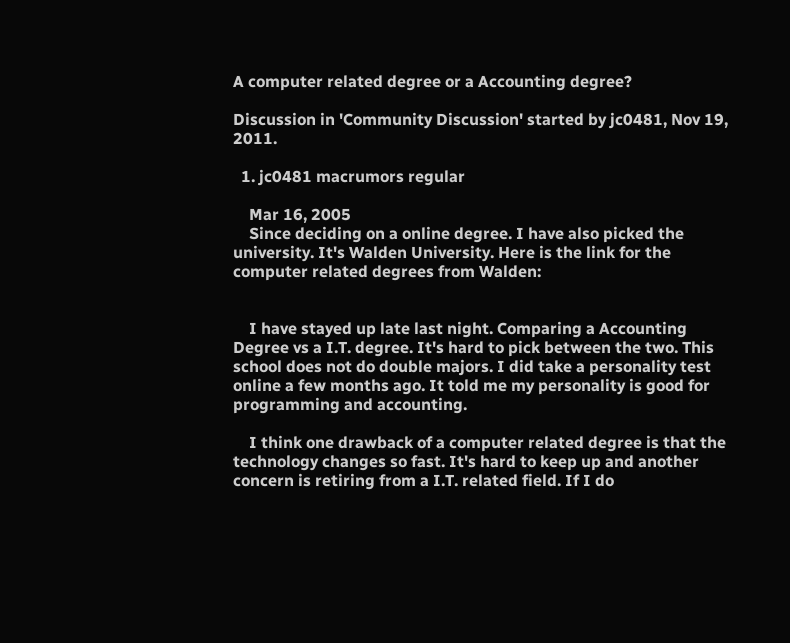A computer related degree or a Accounting degree?

Discussion in 'Community Discussion' started by jc0481, Nov 19, 2011.

  1. jc0481 macrumors regular

    Mar 16, 2005
    Since deciding on a online degree. I have also picked the university. It's Walden University. Here is the link for the computer related degrees from Walden:


    I have stayed up late last night. Comparing a Accounting Degree vs a I.T. degree. It's hard to pick between the two. This school does not do double majors. I did take a personality test online a few months ago. It told me my personality is good for programming and accounting.

    I think one drawback of a computer related degree is that the technology changes so fast. It's hard to keep up and another concern is retiring from a I.T. related field. If I do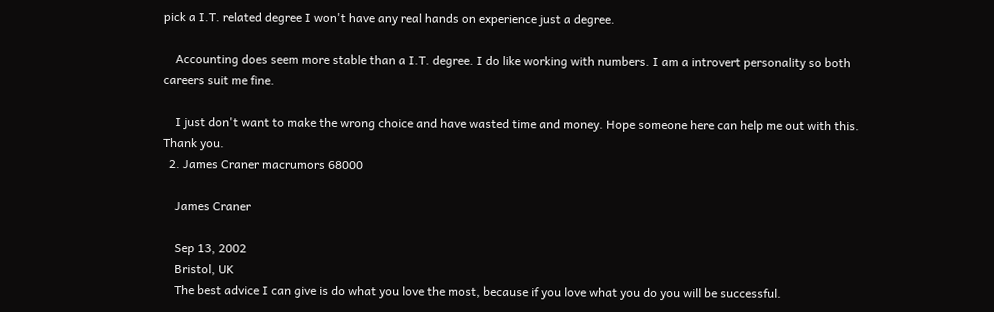pick a I.T. related degree I won't have any real hands on experience just a degree.

    Accounting does seem more stable than a I.T. degree. I do like working with numbers. I am a introvert personality so both careers suit me fine.

    I just don't want to make the wrong choice and have wasted time and money. Hope someone here can help me out with this. Thank you.
  2. James Craner macrumors 68000

    James Craner

    Sep 13, 2002
    Bristol, UK
    The best advice I can give is do what you love the most, because if you love what you do you will be successful.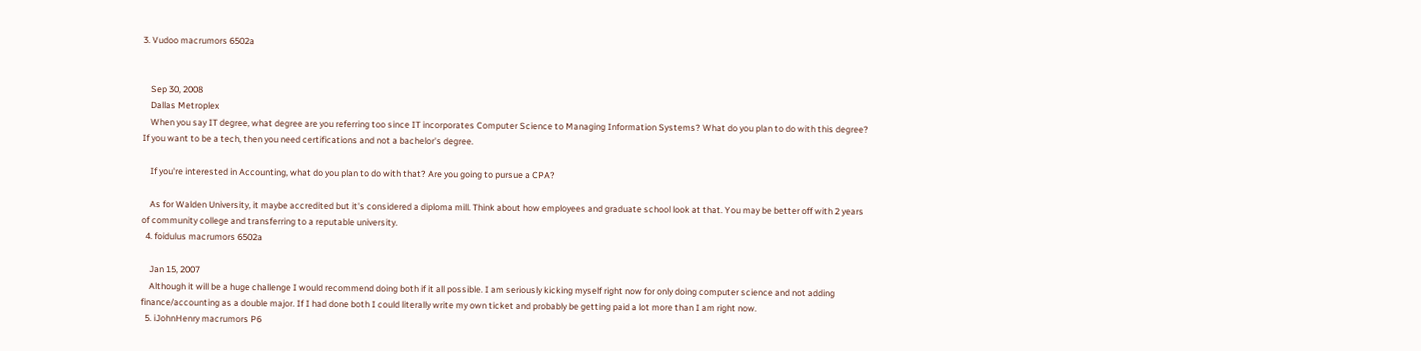3. Vudoo macrumors 6502a


    Sep 30, 2008
    Dallas Metroplex
    When you say IT degree, what degree are you referring too since IT incorporates Computer Science to Managing Information Systems? What do you plan to do with this degree? If you want to be a tech, then you need certifications and not a bachelor's degree.

    If you're interested in Accounting, what do you plan to do with that? Are you going to pursue a CPA?

    As for Walden University, it maybe accredited but it's considered a diploma mill. Think about how employees and graduate school look at that. You may be better off with 2 years of community college and transferring to a reputable university.
  4. foidulus macrumors 6502a

    Jan 15, 2007
    Although it will be a huge challenge I would recommend doing both if it all possible. I am seriously kicking myself right now for only doing computer science and not adding finance/accounting as a double major. If I had done both I could literally write my own ticket and probably be getting paid a lot more than I am right now.
  5. iJohnHenry macrumors P6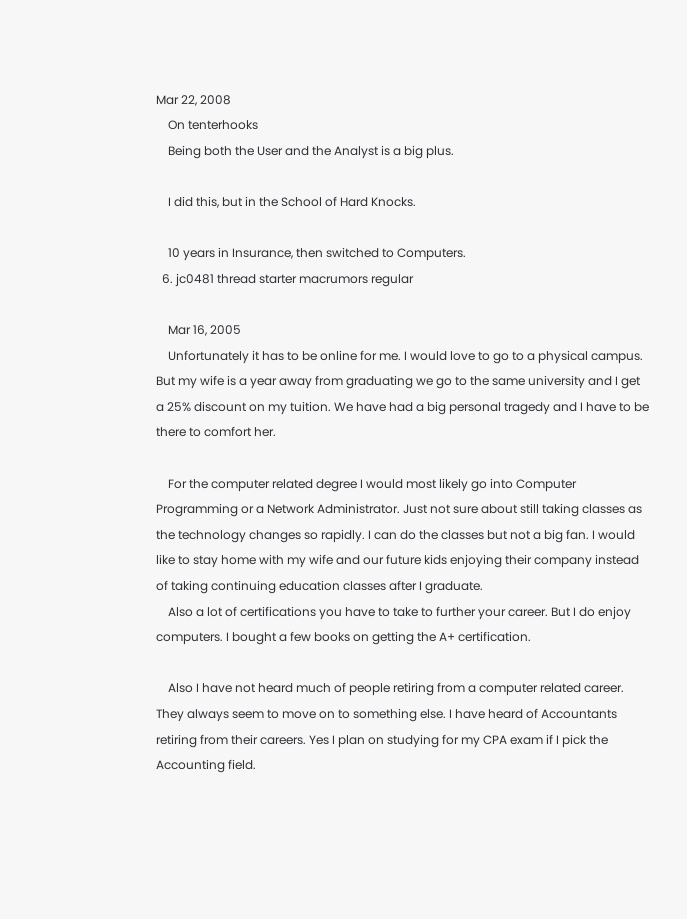Mar 22, 2008
    On tenterhooks
    Being both the User and the Analyst is a big plus.

    I did this, but in the School of Hard Knocks.

    10 years in Insurance, then switched to Computers.
  6. jc0481 thread starter macrumors regular

    Mar 16, 2005
    Unfortunately it has to be online for me. I would love to go to a physical campus. But my wife is a year away from graduating we go to the same university and I get a 25% discount on my tuition. We have had a big personal tragedy and I have to be there to comfort her.

    For the computer related degree I would most likely go into Computer Programming or a Network Administrator. Just not sure about still taking classes as the technology changes so rapidly. I can do the classes but not a big fan. I would like to stay home with my wife and our future kids enjoying their company instead of taking continuing education classes after I graduate.
    Also a lot of certifications you have to take to further your career. But I do enjoy computers. I bought a few books on getting the A+ certification.

    Also I have not heard much of people retiring from a computer related career. They always seem to move on to something else. I have heard of Accountants retiring from their careers. Yes I plan on studying for my CPA exam if I pick the Accounting field.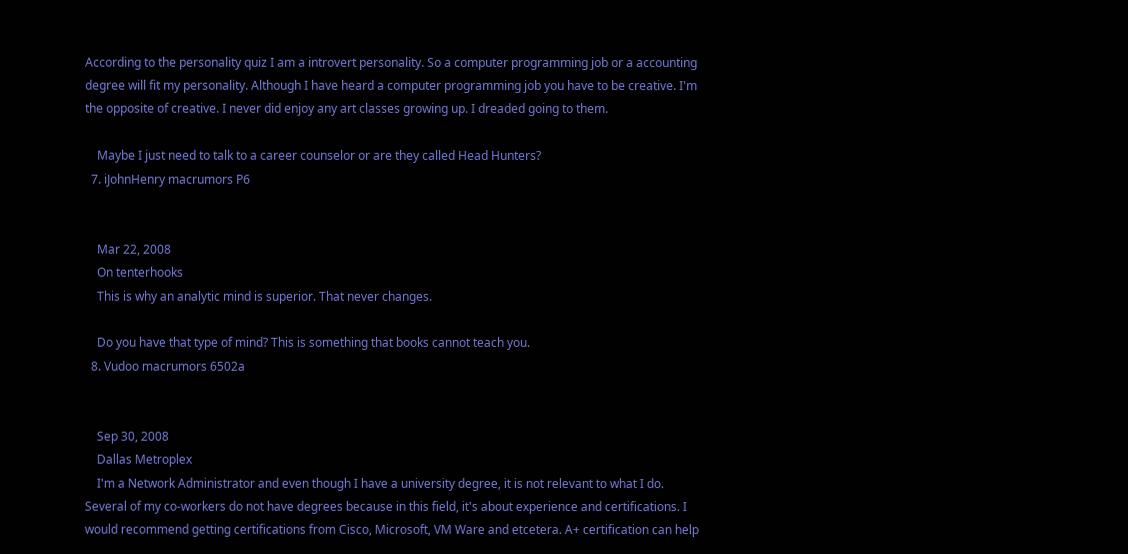According to the personality quiz I am a introvert personality. So a computer programming job or a accounting degree will fit my personality. Although I have heard a computer programming job you have to be creative. I'm the opposite of creative. I never did enjoy any art classes growing up. I dreaded going to them.

    Maybe I just need to talk to a career counselor or are they called Head Hunters?
  7. iJohnHenry macrumors P6


    Mar 22, 2008
    On tenterhooks
    This is why an analytic mind is superior. That never changes.

    Do you have that type of mind? This is something that books cannot teach you.
  8. Vudoo macrumors 6502a


    Sep 30, 2008
    Dallas Metroplex
    I'm a Network Administrator and even though I have a university degree, it is not relevant to what I do. Several of my co-workers do not have degrees because in this field, it's about experience and certifications. I would recommend getting certifications from Cisco, Microsoft, VM Ware and etcetera. A+ certification can help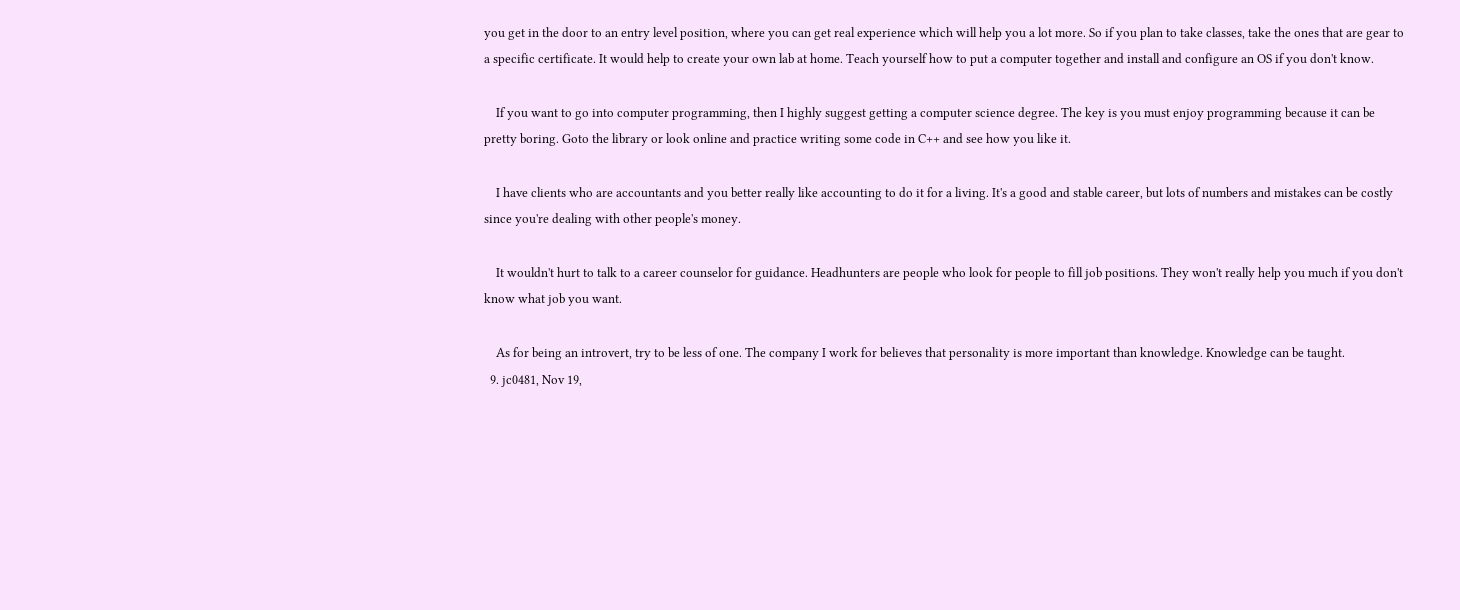you get in the door to an entry level position, where you can get real experience which will help you a lot more. So if you plan to take classes, take the ones that are gear to a specific certificate. It would help to create your own lab at home. Teach yourself how to put a computer together and install and configure an OS if you don't know.

    If you want to go into computer programming, then I highly suggest getting a computer science degree. The key is you must enjoy programming because it can be pretty boring. Goto the library or look online and practice writing some code in C++ and see how you like it.

    I have clients who are accountants and you better really like accounting to do it for a living. It's a good and stable career, but lots of numbers and mistakes can be costly since you're dealing with other people's money.

    It wouldn't hurt to talk to a career counselor for guidance. Headhunters are people who look for people to fill job positions. They won't really help you much if you don't know what job you want.

    As for being an introvert, try to be less of one. The company I work for believes that personality is more important than knowledge. Knowledge can be taught.
  9. jc0481, Nov 19,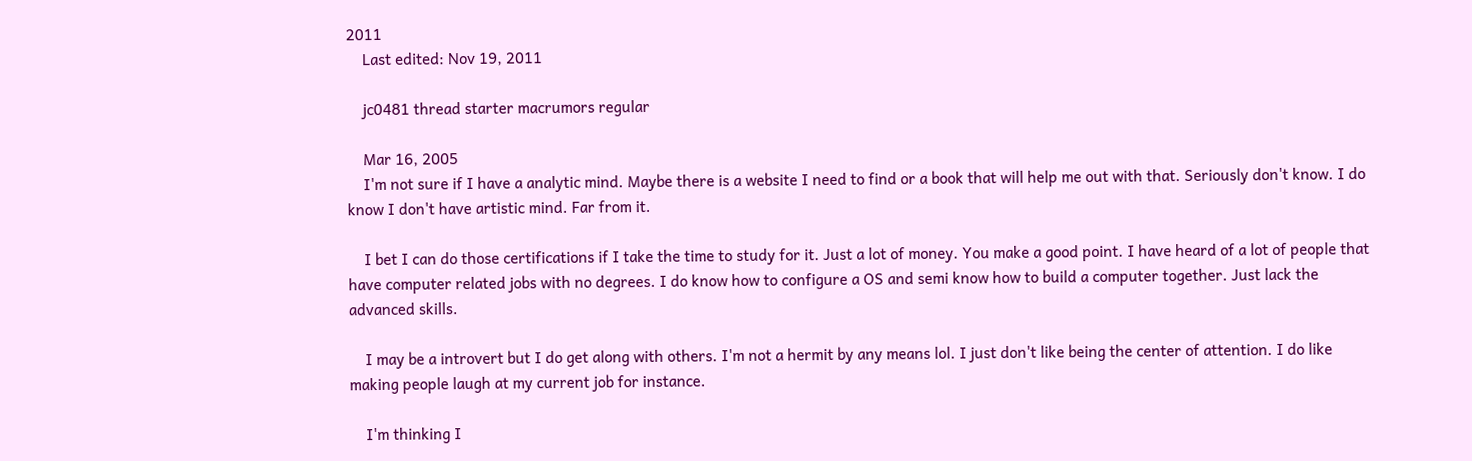2011
    Last edited: Nov 19, 2011

    jc0481 thread starter macrumors regular

    Mar 16, 2005
    I'm not sure if I have a analytic mind. Maybe there is a website I need to find or a book that will help me out with that. Seriously don't know. I do know I don't have artistic mind. Far from it.

    I bet I can do those certifications if I take the time to study for it. Just a lot of money. You make a good point. I have heard of a lot of people that have computer related jobs with no degrees. I do know how to configure a OS and semi know how to build a computer together. Just lack the advanced skills.

    I may be a introvert but I do get along with others. I'm not a hermit by any means lol. I just don't like being the center of attention. I do like making people laugh at my current job for instance.

    I'm thinking I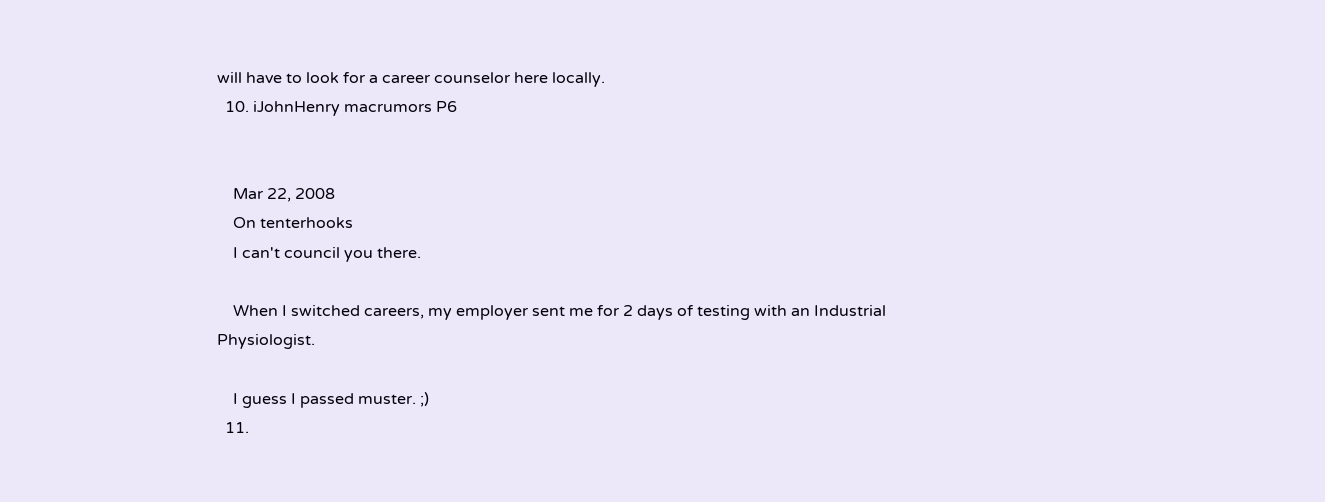will have to look for a career counselor here locally.
  10. iJohnHenry macrumors P6


    Mar 22, 2008
    On tenterhooks
    I can't council you there.

    When I switched careers, my employer sent me for 2 days of testing with an Industrial Physiologist.

    I guess I passed muster. ;)
  11.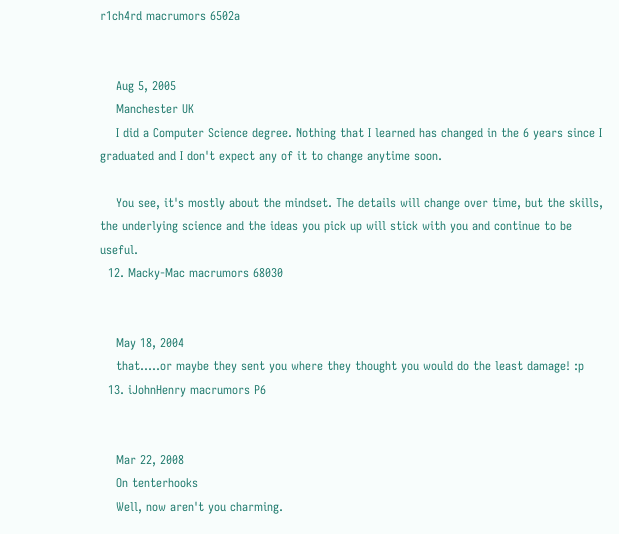r1ch4rd macrumors 6502a


    Aug 5, 2005
    Manchester UK
    I did a Computer Science degree. Nothing that I learned has changed in the 6 years since I graduated and I don't expect any of it to change anytime soon.

    You see, it's mostly about the mindset. The details will change over time, but the skills, the underlying science and the ideas you pick up will stick with you and continue to be useful.
  12. Macky-Mac macrumors 68030


    May 18, 2004
    that.....or maybe they sent you where they thought you would do the least damage! :p
  13. iJohnHenry macrumors P6


    Mar 22, 2008
    On tenterhooks
    Well, now aren't you charming.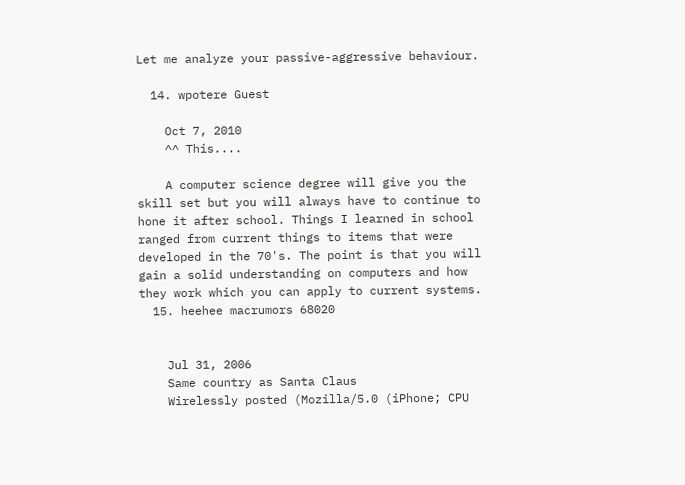Let me analyze your passive-aggressive behaviour.

  14. wpotere Guest

    Oct 7, 2010
    ^^ This....

    A computer science degree will give you the skill set but you will always have to continue to hone it after school. Things I learned in school ranged from current things to items that were developed in the 70's. The point is that you will gain a solid understanding on computers and how they work which you can apply to current systems.
  15. heehee macrumors 68020


    Jul 31, 2006
    Same country as Santa Claus
    Wirelessly posted (Mozilla/5.0 (iPhone; CPU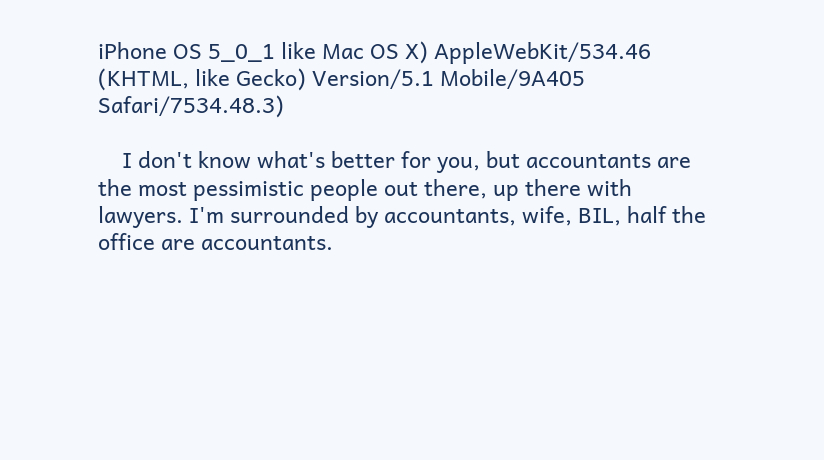iPhone OS 5_0_1 like Mac OS X) AppleWebKit/534.46 (KHTML, like Gecko) Version/5.1 Mobile/9A405 Safari/7534.48.3)

    I don't know what's better for you, but accountants are the most pessimistic people out there, up there with lawyers. I'm surrounded by accountants, wife, BIL, half the office are accountants.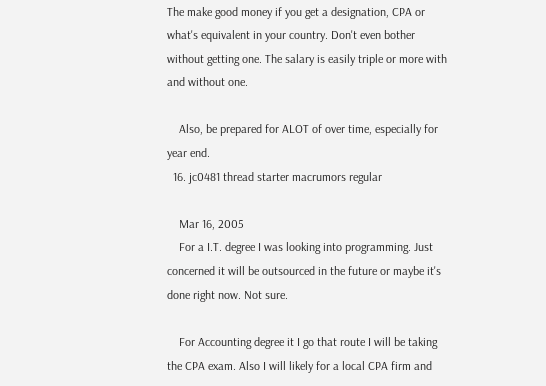The make good money if you get a designation, CPA or what's equivalent in your country. Don't even bother without getting one. The salary is easily triple or more with and without one.

    Also, be prepared for ALOT of over time, especially for year end.
  16. jc0481 thread starter macrumors regular

    Mar 16, 2005
    For a I.T. degree I was looking into programming. Just concerned it will be outsourced in the future or maybe it's done right now. Not sure.

    For Accounting degree it I go that route I will be taking the CPA exam. Also I will likely for a local CPA firm and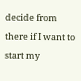decide from there if I want to start my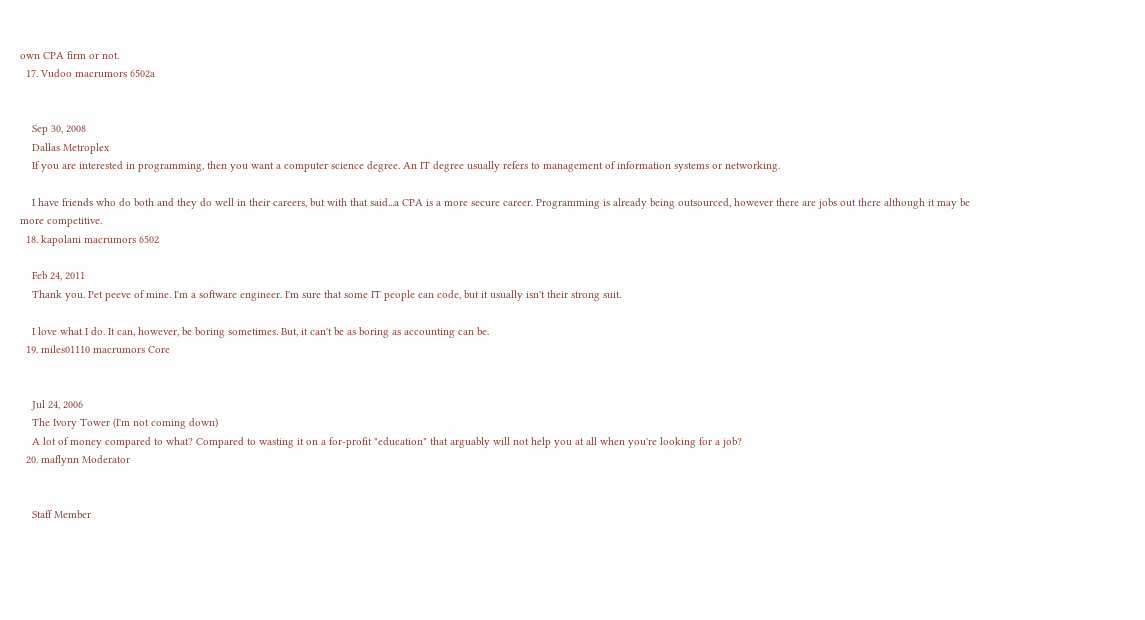own CPA firm or not.
  17. Vudoo macrumors 6502a


    Sep 30, 2008
    Dallas Metroplex
    If you are interested in programming, then you want a computer science degree. An IT degree usually refers to management of information systems or networking.

    I have friends who do both and they do well in their careers, but with that said...a CPA is a more secure career. Programming is already being outsourced, however there are jobs out there although it may be more competitive.
  18. kapolani macrumors 6502

    Feb 24, 2011
    Thank you. Pet peeve of mine. I'm a software engineer. I'm sure that some IT people can code, but it usually isn't their strong suit.

    I love what I do. It can, however, be boring sometimes. But, it can't be as boring as accounting can be.
  19. miles01110 macrumors Core


    Jul 24, 2006
    The Ivory Tower (I'm not coming down)
    A lot of money compared to what? Compared to wasting it on a for-profit "education" that arguably will not help you at all when you're looking for a job?
  20. maflynn Moderator


    Staff Member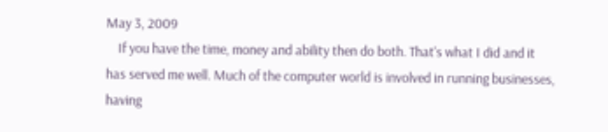May 3, 2009
    If you have the time, money and ability then do both. That's what I did and it has served me well. Much of the computer world is involved in running businesses, having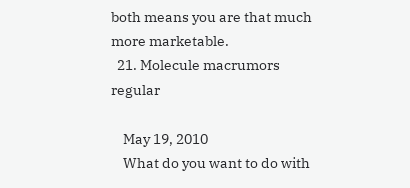both means you are that much more marketable.
  21. Molecule macrumors regular

    May 19, 2010
    What do you want to do with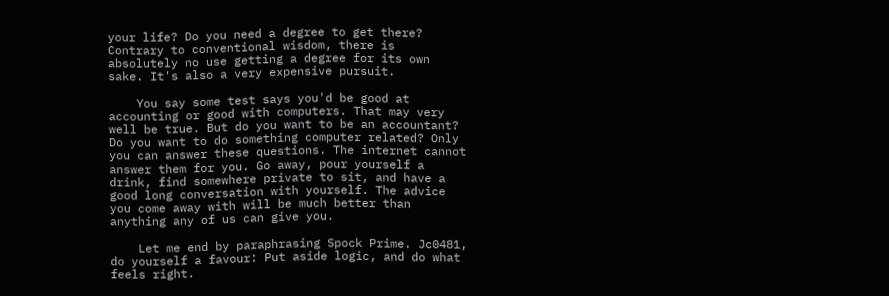your life? Do you need a degree to get there? Contrary to conventional wisdom, there is absolutely no use getting a degree for its own sake. It's also a very expensive pursuit.

    You say some test says you'd be good at accounting or good with computers. That may very well be true. But do you want to be an accountant? Do you want to do something computer related? Only you can answer these questions. The internet cannot answer them for you. Go away, pour yourself a drink, find somewhere private to sit, and have a good long conversation with yourself. The advice you come away with will be much better than anything any of us can give you.

    Let me end by paraphrasing Spock Prime. Jc0481, do yourself a favour: Put aside logic, and do what feels right.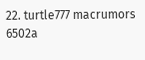22. turtle777 macrumors 6502a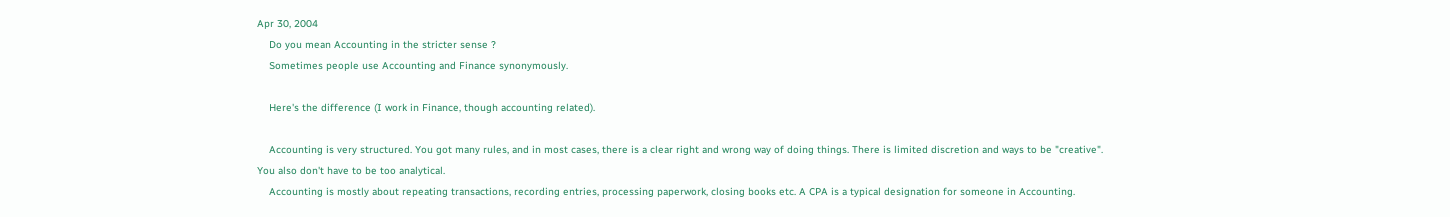Apr 30, 2004
    Do you mean Accounting in the stricter sense ?
    Sometimes people use Accounting and Finance synonymously.

    Here's the difference (I work in Finance, though accounting related).

    Accounting is very structured. You got many rules, and in most cases, there is a clear right and wrong way of doing things. There is limited discretion and ways to be "creative". You also don't have to be too analytical.
    Accounting is mostly about repeating transactions, recording entries, processing paperwork, closing books etc. A CPA is a typical designation for someone in Accounting.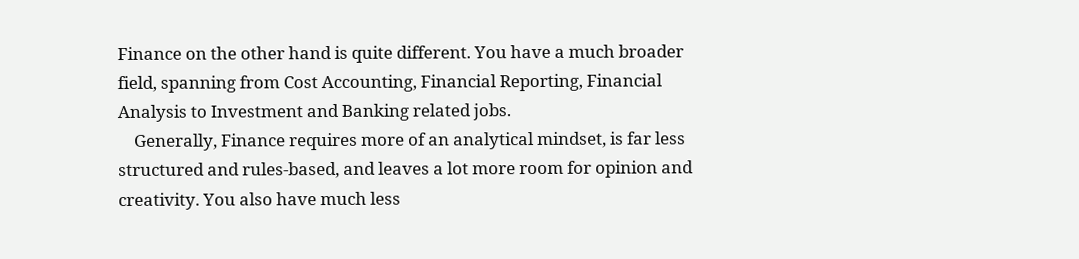Finance on the other hand is quite different. You have a much broader field, spanning from Cost Accounting, Financial Reporting, Financial Analysis to Investment and Banking related jobs.
    Generally, Finance requires more of an analytical mindset, is far less structured and rules-based, and leaves a lot more room for opinion and creativity. You also have much less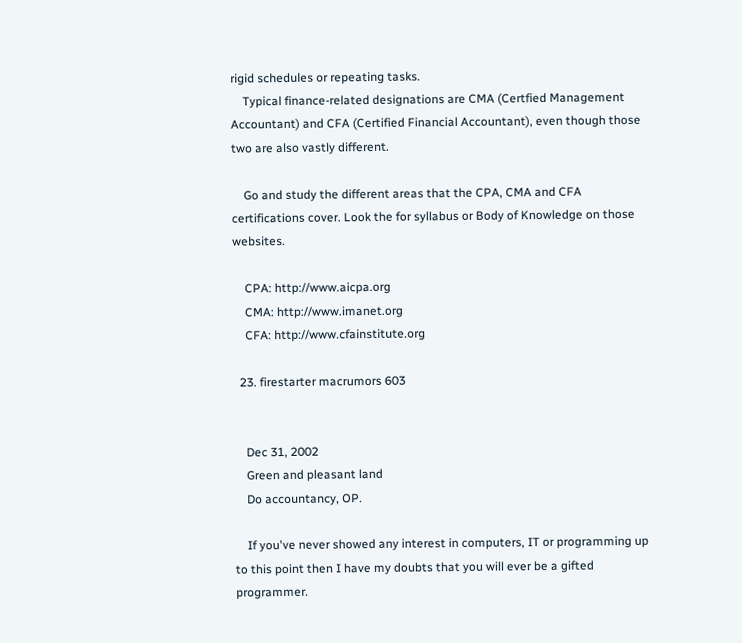rigid schedules or repeating tasks.
    Typical finance-related designations are CMA (Certfied Management Accountant) and CFA (Certified Financial Accountant), even though those two are also vastly different.

    Go and study the different areas that the CPA, CMA and CFA certifications cover. Look the for syllabus or Body of Knowledge on those websites.

    CPA: http://www.aicpa.org
    CMA: http://www.imanet.org
    CFA: http://www.cfainstitute.org

  23. firestarter macrumors 603


    Dec 31, 2002
    Green and pleasant land
    Do accountancy, OP.

    If you've never showed any interest in computers, IT or programming up to this point then I have my doubts that you will ever be a gifted programmer.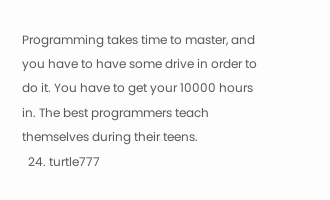Programming takes time to master, and you have to have some drive in order to do it. You have to get your 10000 hours in. The best programmers teach themselves during their teens.
  24. turtle777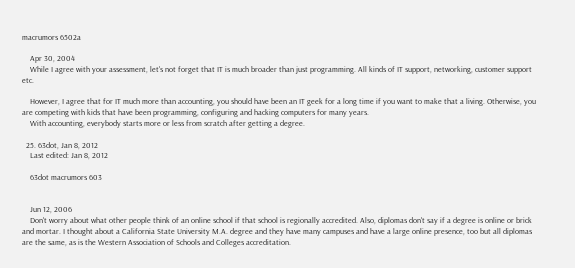macrumors 6502a

    Apr 30, 2004
    While I agree with your assessment, let's not forget that IT is much broader than just programming. All kinds of IT support, networking, customer support etc.

    However, I agree that for IT much more than accounting, you should have been an IT geek for a long time if you want to make that a living. Otherwise, you are competing with kids that have been programming, configuring and hacking computers for many years.
    With accounting, everybody starts more or less from scratch after getting a degree.

  25. 63dot, Jan 8, 2012
    Last edited: Jan 8, 2012

    63dot macrumors 603


    Jun 12, 2006
    Don't worry about what other people think of an online school if that school is regionally accredited. Also, diplomas don't say if a degree is online or brick and mortar. I thought about a California State University M.A. degree and they have many campuses and have a large online presence, too but all diplomas are the same, as is the Western Association of Schools and Colleges accreditation.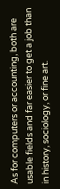As for computers or accounting, both are usable fields and far easier to get a job than in history, sociology, or fine art.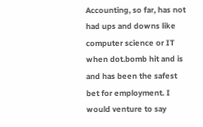Accounting, so far, has not had ups and downs like computer science or IT when dot.bomb hit and is and has been the safest bet for employment. I would venture to say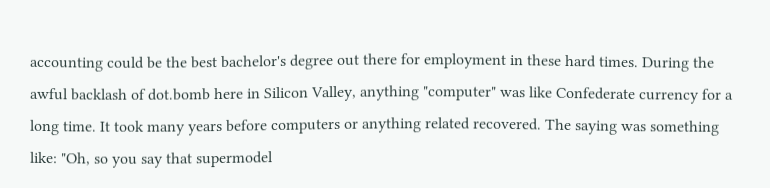accounting could be the best bachelor's degree out there for employment in these hard times. During the awful backlash of dot.bomb here in Silicon Valley, anything "computer" was like Confederate currency for a long time. It took many years before computers or anything related recovered. The saying was something like: "Oh, so you say that supermodel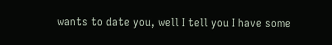wants to date you, well I tell you I have some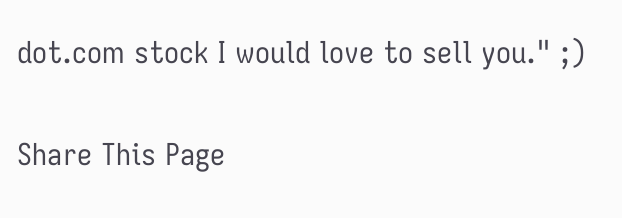dot.com stock I would love to sell you." ;)

Share This Page